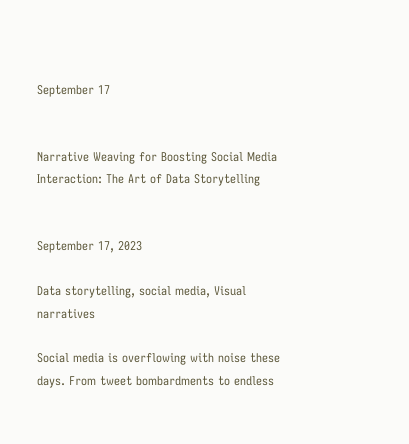September 17


Narrative Weaving for Boosting Social Media Interaction: The Art of Data Storytelling


September 17, 2023

Data storytelling, social media, Visual narratives

Social media is overflowing with noise these days. From tweet bombardments to endless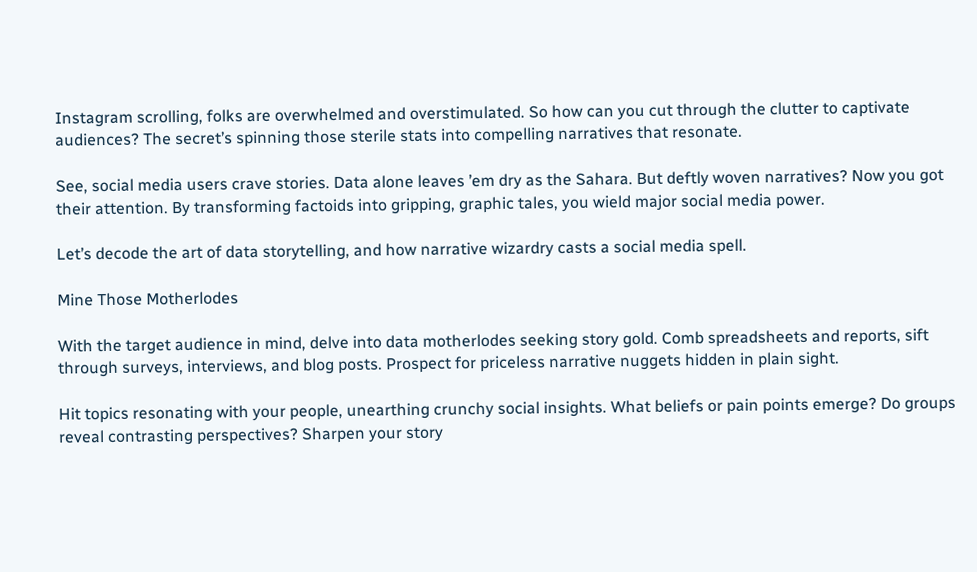Instagram scrolling, folks are overwhelmed and overstimulated. So how can you cut through the clutter to captivate audiences? The secret’s spinning those sterile stats into compelling narratives that resonate.

See, social media users crave stories. Data alone leaves ’em dry as the Sahara. But deftly woven narratives? Now you got their attention. By transforming factoids into gripping, graphic tales, you wield major social media power.

Let’s decode the art of data storytelling, and how narrative wizardry casts a social media spell.

Mine Those Motherlodes

With the target audience in mind, delve into data motherlodes seeking story gold. Comb spreadsheets and reports, sift through surveys, interviews, and blog posts. Prospect for priceless narrative nuggets hidden in plain sight.

Hit topics resonating with your people, unearthing crunchy social insights. What beliefs or pain points emerge? Do groups reveal contrasting perspectives? Sharpen your story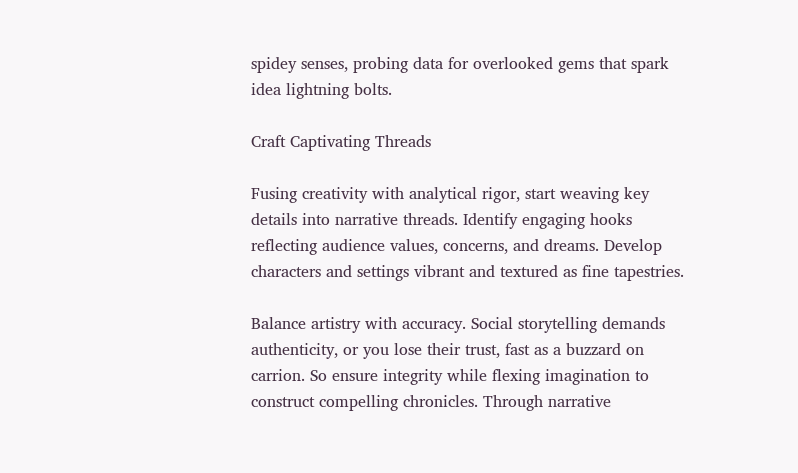spidey senses, probing data for overlooked gems that spark idea lightning bolts.

Craft Captivating Threads

Fusing creativity with analytical rigor, start weaving key details into narrative threads. Identify engaging hooks reflecting audience values, concerns, and dreams. Develop characters and settings vibrant and textured as fine tapestries.

Balance artistry with accuracy. Social storytelling demands authenticity, or you lose their trust, fast as a buzzard on carrion. So ensure integrity while flexing imagination to construct compelling chronicles. Through narrative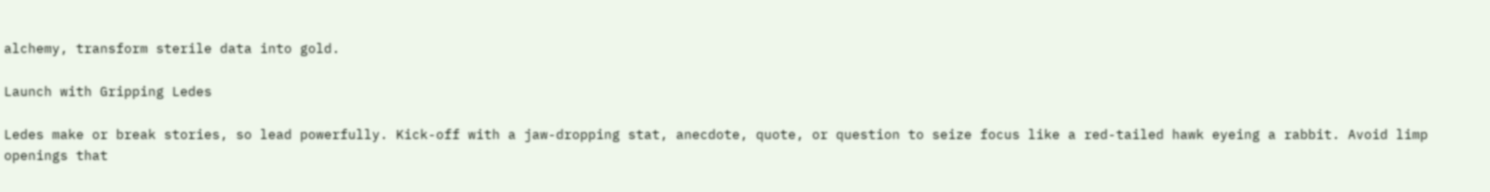alchemy, transform sterile data into gold.

Launch with Gripping Ledes

Ledes make or break stories, so lead powerfully. Kick-off with a jaw-dropping stat, anecdote, quote, or question to seize focus like a red-tailed hawk eyeing a rabbit. Avoid limp openings that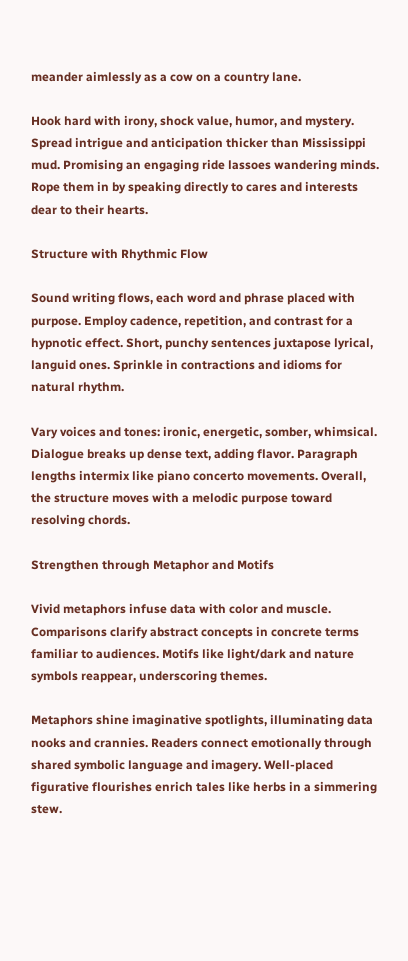meander aimlessly as a cow on a country lane.

Hook hard with irony, shock value, humor, and mystery. Spread intrigue and anticipation thicker than Mississippi mud. Promising an engaging ride lassoes wandering minds. Rope them in by speaking directly to cares and interests dear to their hearts.

Structure with Rhythmic Flow

Sound writing flows, each word and phrase placed with purpose. Employ cadence, repetition, and contrast for a hypnotic effect. Short, punchy sentences juxtapose lyrical, languid ones. Sprinkle in contractions and idioms for natural rhythm.

Vary voices and tones: ironic, energetic, somber, whimsical. Dialogue breaks up dense text, adding flavor. Paragraph lengths intermix like piano concerto movements. Overall, the structure moves with a melodic purpose toward resolving chords.

Strengthen through Metaphor and Motifs

Vivid metaphors infuse data with color and muscle. Comparisons clarify abstract concepts in concrete terms familiar to audiences. Motifs like light/dark and nature symbols reappear, underscoring themes.

Metaphors shine imaginative spotlights, illuminating data nooks and crannies. Readers connect emotionally through shared symbolic language and imagery. Well-placed figurative flourishes enrich tales like herbs in a simmering stew.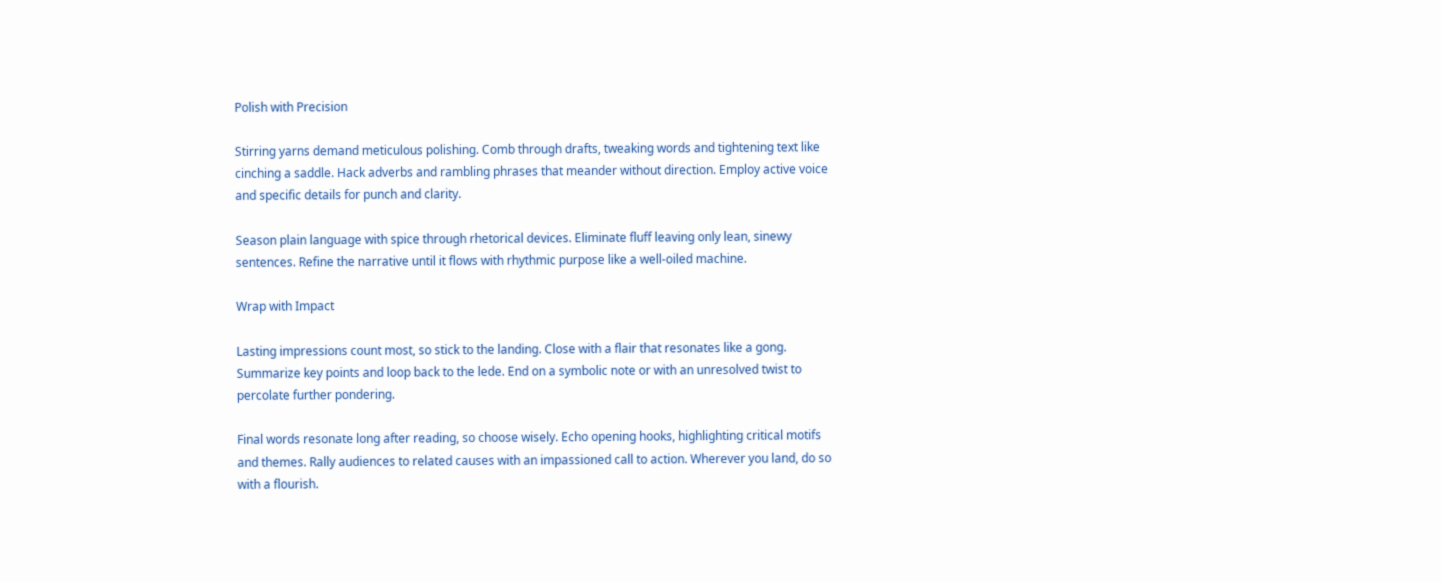Polish with Precision

Stirring yarns demand meticulous polishing. Comb through drafts, tweaking words and tightening text like cinching a saddle. Hack adverbs and rambling phrases that meander without direction. Employ active voice and specific details for punch and clarity.

Season plain language with spice through rhetorical devices. Eliminate fluff leaving only lean, sinewy sentences. Refine the narrative until it flows with rhythmic purpose like a well-oiled machine.

Wrap with Impact

Lasting impressions count most, so stick to the landing. Close with a flair that resonates like a gong. Summarize key points and loop back to the lede. End on a symbolic note or with an unresolved twist to percolate further pondering.

Final words resonate long after reading, so choose wisely. Echo opening hooks, highlighting critical motifs and themes. Rally audiences to related causes with an impassioned call to action. Wherever you land, do so with a flourish.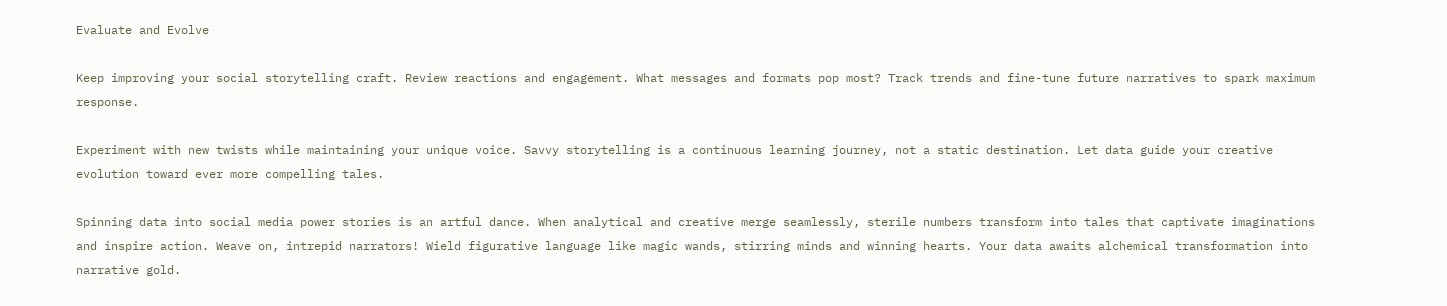Evaluate and Evolve

Keep improving your social storytelling craft. Review reactions and engagement. What messages and formats pop most? Track trends and fine-tune future narratives to spark maximum response.

Experiment with new twists while maintaining your unique voice. Savvy storytelling is a continuous learning journey, not a static destination. Let data guide your creative evolution toward ever more compelling tales.

Spinning data into social media power stories is an artful dance. When analytical and creative merge seamlessly, sterile numbers transform into tales that captivate imaginations and inspire action. Weave on, intrepid narrators! Wield figurative language like magic wands, stirring minds and winning hearts. Your data awaits alchemical transformation into narrative gold.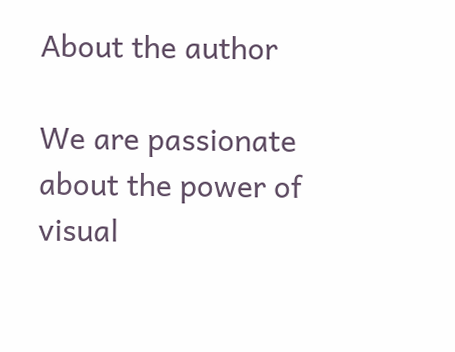About the author

We are passionate about the power of visual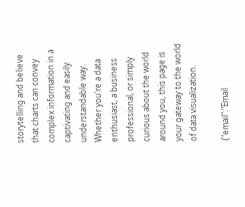storytelling and believe that charts can convey complex information in a captivating and easily understandable way. Whether you're a data enthusiast, a business professional, or simply curious about the world around you, this page is your gateway to the world of data visualization.

{"email":"Email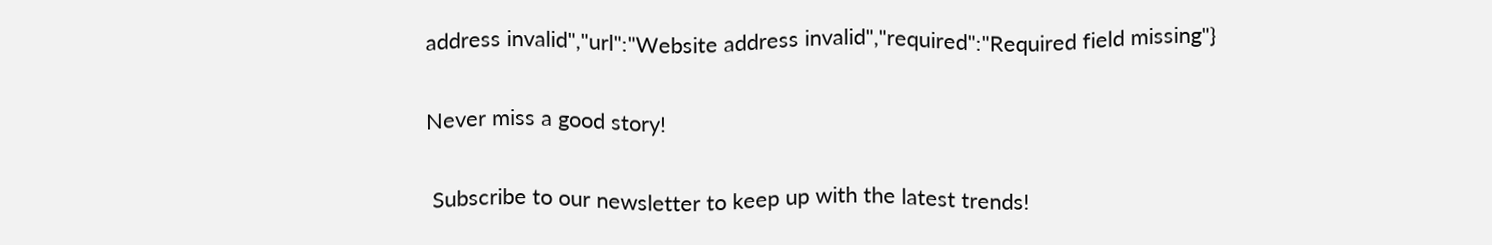address invalid","url":"Website address invalid","required":"Required field missing"}

Never miss a good story!

 Subscribe to our newsletter to keep up with the latest trends!